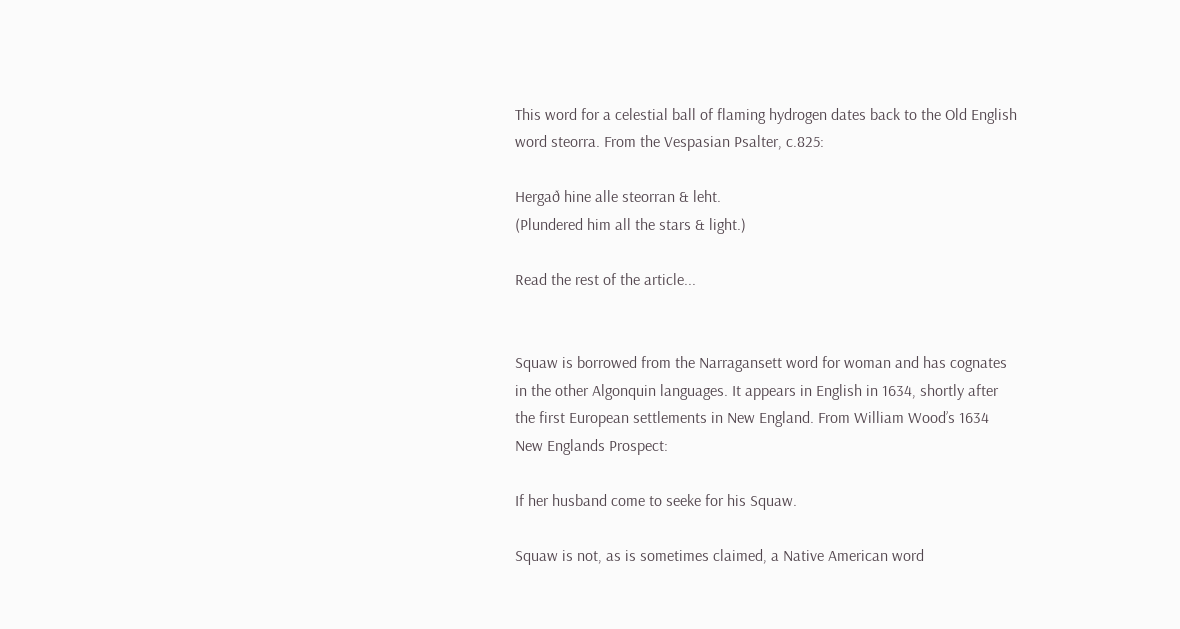This word for a celestial ball of flaming hydrogen dates back to the Old English word steorra. From the Vespasian Psalter, c.825:

Hergað hine alle steorran & leht.
(Plundered him all the stars & light.)

Read the rest of the article...


Squaw is borrowed from the Narragansett word for woman and has cognates in the other Algonquin languages. It appears in English in 1634, shortly after the first European settlements in New England. From William Wood’s 1634 New Englands Prospect:

If her husband come to seeke for his Squaw.

Squaw is not, as is sometimes claimed, a Native American word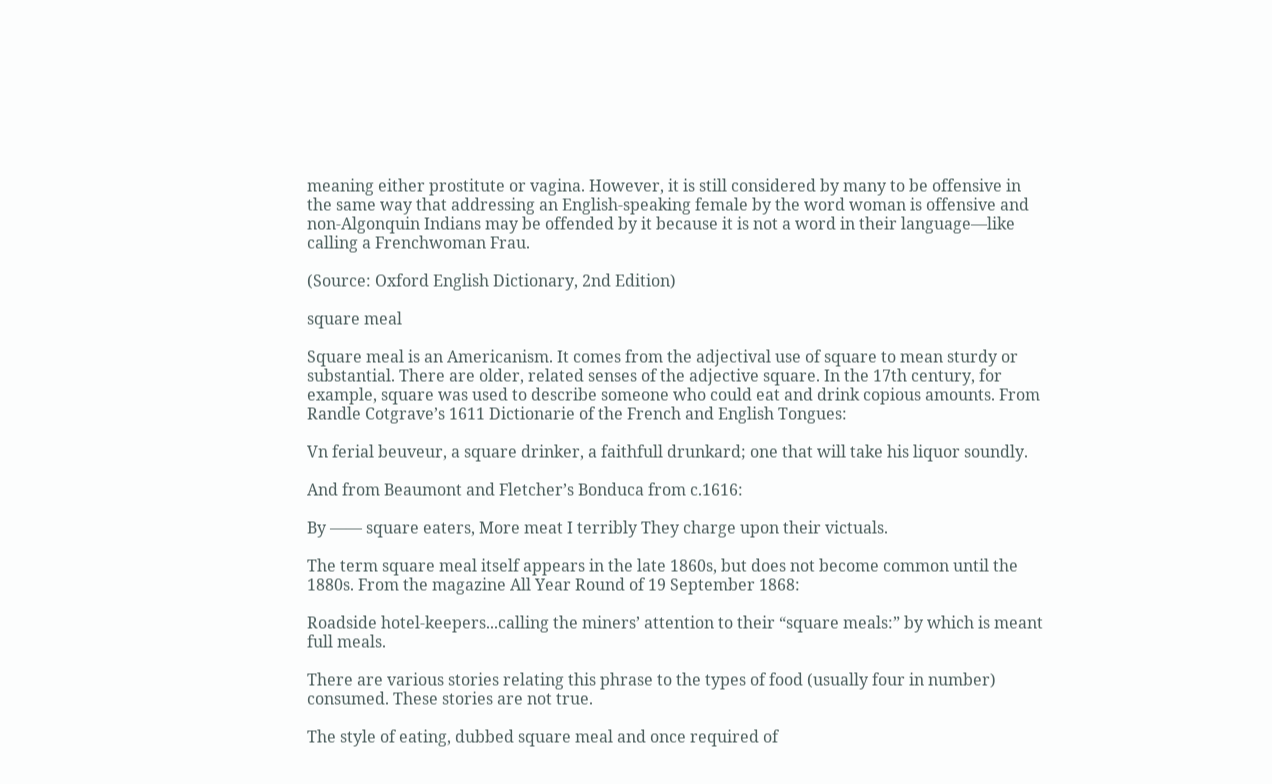meaning either prostitute or vagina. However, it is still considered by many to be offensive in the same way that addressing an English-speaking female by the word woman is offensive and non-Algonquin Indians may be offended by it because it is not a word in their language—like calling a Frenchwoman Frau.

(Source: Oxford English Dictionary, 2nd Edition)

square meal

Square meal is an Americanism. It comes from the adjectival use of square to mean sturdy or substantial. There are older, related senses of the adjective square. In the 17th century, for example, square was used to describe someone who could eat and drink copious amounts. From Randle Cotgrave’s 1611 Dictionarie of the French and English Tongues:

Vn ferial beuveur, a square drinker, a faithfull drunkard; one that will take his liquor soundly.

And from Beaumont and Fletcher’s Bonduca from c.1616:

By —— square eaters, More meat I terribly They charge upon their victuals.

The term square meal itself appears in the late 1860s, but does not become common until the 1880s. From the magazine All Year Round of 19 September 1868:

Roadside hotel-keepers...calling the miners’ attention to their “square meals:” by which is meant full meals.

There are various stories relating this phrase to the types of food (usually four in number) consumed. These stories are not true.

The style of eating, dubbed square meal and once required of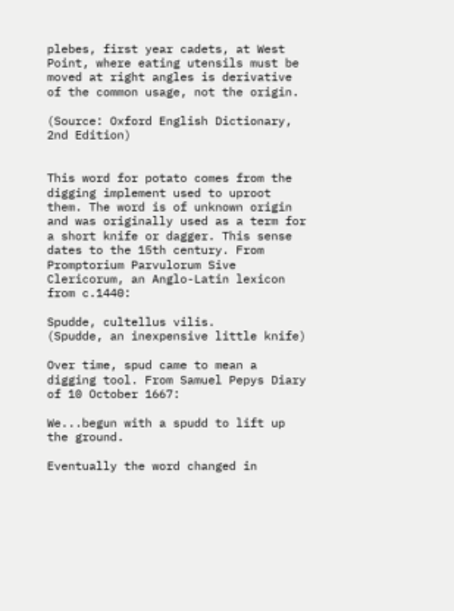plebes, first year cadets, at West Point, where eating utensils must be moved at right angles is derivative of the common usage, not the origin.

(Source: Oxford English Dictionary, 2nd Edition)


This word for potato comes from the digging implement used to uproot them. The word is of unknown origin and was originally used as a term for a short knife or dagger. This sense dates to the 15th century. From Promptorium Parvulorum Sive Clericorum, an Anglo-Latin lexicon from c.1440:

Spudde, cultellus vilis.
(Spudde, an inexpensive little knife)

Over time, spud came to mean a digging tool. From Samuel Pepys Diary of 10 October 1667:

We...begun with a spudd to lift up the ground.

Eventually the word changed in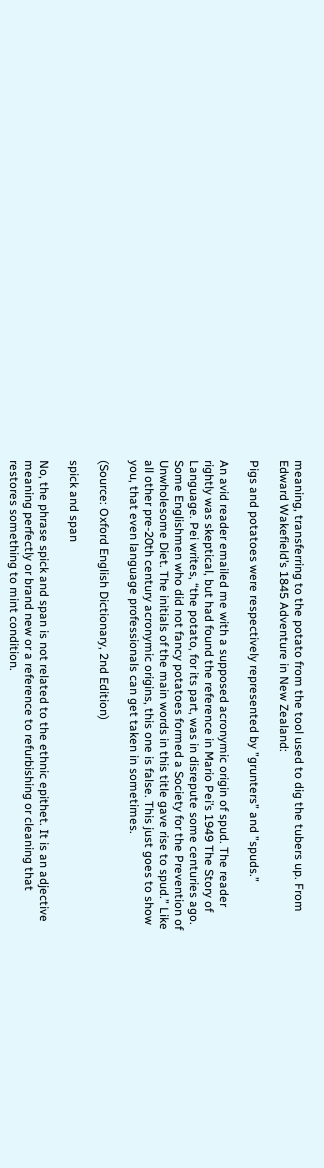meaning, transferring to the potato from the tool used to dig the tubers up. From Edward Wakefield’s 1845 Adventure in New Zealand:

Pigs and potatoes were respectively represented by ”grunters” and ”spuds.”

An avid reader emailed me with a supposed acronymic origin of spud. The reader rightly was skeptical, but had found the reference in Mario Pei’s 1949 The Story of Language. Pei writes, “the potato, for its part, was in disrepute some centuries ago. Some Englishmen who did not fancy potatoes formed a Society for the Prevention of Unwholesome Diet. The initials of the main words in this title gave rise to spud.” Like all other pre-20th century acronymic origins, this one is false. This just goes to show you, that even language professionals can get taken in sometimes.

(Source: Oxford English Dictionary, 2nd Edition)

spick and span

No, the phrase spick and span is not related to the ethnic epithet. It is an adjective meaning perfectly or brand new or a reference to refurbishing or cleaning that restores something to mint condition.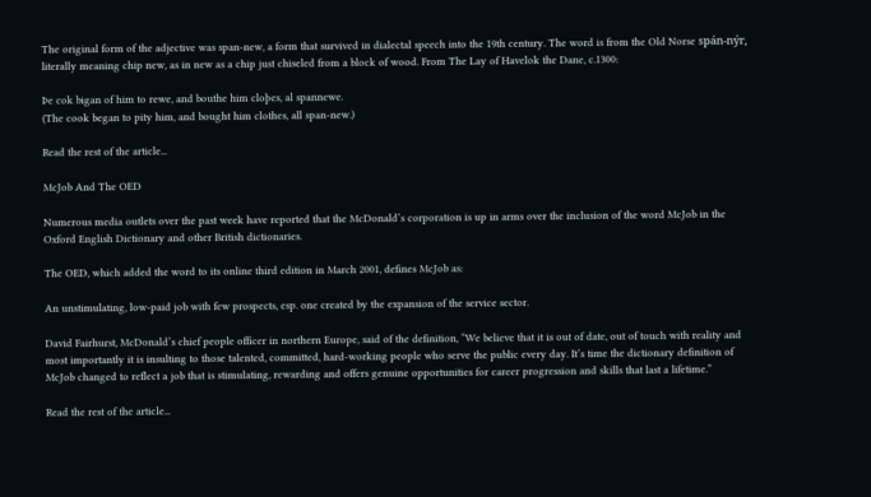The original form of the adjective was span-new, a form that survived in dialectal speech into the 19th century. The word is from the Old Norse spán-nýr, literally meaning chip new, as in new as a chip just chiseled from a block of wood. From The Lay of Havelok the Dane, c.1300:

Þe cok bigan of him to rewe, and bouthe him cloþes, al spannewe.
(The cook began to pity him, and bought him clothes, all span-new.)

Read the rest of the article...

McJob And The OED

Numerous media outlets over the past week have reported that the McDonald’s corporation is up in arms over the inclusion of the word McJob in the Oxford English Dictionary and other British dictionaries.

The OED, which added the word to its online third edition in March 2001, defines McJob as:

An unstimulating, low-paid job with few prospects, esp. one created by the expansion of the service sector.

David Fairhurst, McDonald’s chief people officer in northern Europe, said of the definition, “We believe that it is out of date, out of touch with reality and most importantly it is insulting to those talented, committed, hard-working people who serve the public every day. It’s time the dictionary definition of McJob changed to reflect a job that is stimulating, rewarding and offers genuine opportunities for career progression and skills that last a lifetime.”

Read the rest of the article...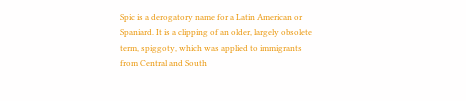Spic is a derogatory name for a Latin American or Spaniard. It is a clipping of an older, largely obsolete term, spiggoty, which was applied to immigrants from Central and South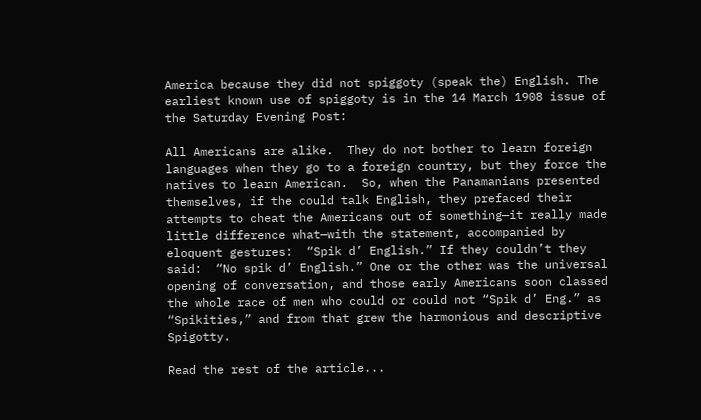America because they did not spiggoty (speak the) English. The earliest known use of spiggoty is in the 14 March 1908 issue of the Saturday Evening Post:

All Americans are alike.  They do not bother to learn foreign languages when they go to a foreign country, but they force the natives to learn American.  So, when the Panamanians presented themselves, if the could talk English, they prefaced their attempts to cheat the Americans out of something—it really made little difference what—with the statement, accompanied by eloquent gestures:  “Spik d’ English.” If they couldn’t they said:  “No spik d’ English.” One or the other was the universal opening of conversation, and those early Americans soon classed the whole race of men who could or could not “Spik d’ Eng.” as “Spikities,” and from that grew the harmonious and descriptive Spigotty.

Read the rest of the article...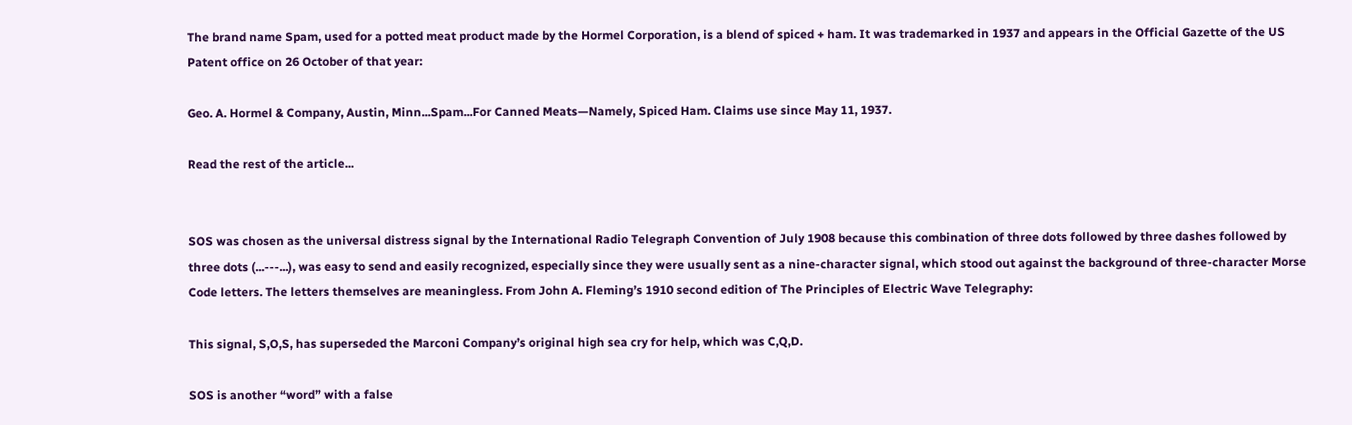The brand name Spam, used for a potted meat product made by the Hormel Corporation, is a blend of spiced + ham. It was trademarked in 1937 and appears in the Official Gazette of the US Patent office on 26 October of that year:

Geo. A. Hormel & Company, Austin, Minn...Spam...For Canned Meats—Namely, Spiced Ham. Claims use since May 11, 1937.

Read the rest of the article...


SOS was chosen as the universal distress signal by the International Radio Telegraph Convention of July 1908 because this combination of three dots followed by three dashes followed by three dots (...---...), was easy to send and easily recognized, especially since they were usually sent as a nine-character signal, which stood out against the background of three-character Morse Code letters. The letters themselves are meaningless. From John A. Fleming’s 1910 second edition of The Principles of Electric Wave Telegraphy:

This signal, S,O,S, has superseded the Marconi Company’s original high sea cry for help, which was C,Q,D.

SOS is another “word” with a false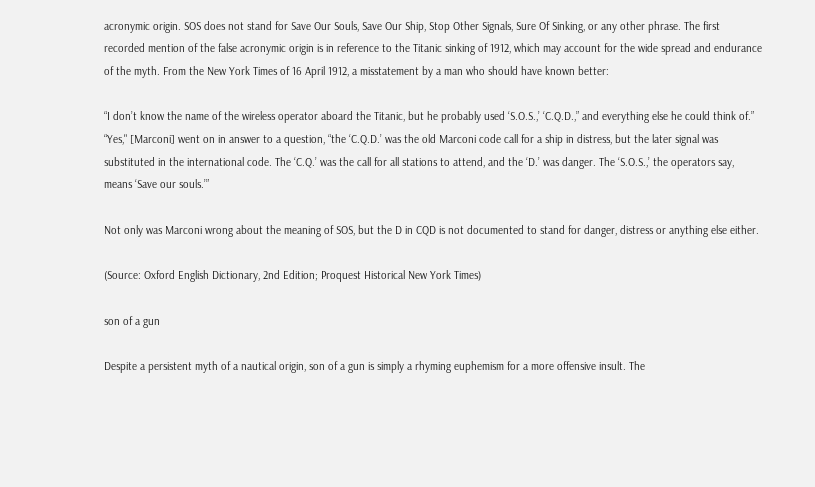acronymic origin. SOS does not stand for Save Our Souls, Save Our Ship, Stop Other Signals, Sure Of Sinking, or any other phrase. The first recorded mention of the false acronymic origin is in reference to the Titanic sinking of 1912, which may account for the wide spread and endurance of the myth. From the New York Times of 16 April 1912, a misstatement by a man who should have known better:

“I don’t know the name of the wireless operator aboard the Titanic, but he probably used ‘S.O.S.,’ ‘C.Q.D.,” and everything else he could think of.”
“Yes," [Marconi] went on in answer to a question, “the ‘C.Q.D.’ was the old Marconi code call for a ship in distress, but the later signal was substituted in the international code. The ‘C.Q.’ was the call for all stations to attend, and the ‘D.’ was danger. The ‘S.O.S.,’ the operators say, means ‘Save our souls.’”

Not only was Marconi wrong about the meaning of SOS, but the D in CQD is not documented to stand for danger, distress or anything else either.

(Source: Oxford English Dictionary, 2nd Edition; Proquest Historical New York Times)

son of a gun

Despite a persistent myth of a nautical origin, son of a gun is simply a rhyming euphemism for a more offensive insult. The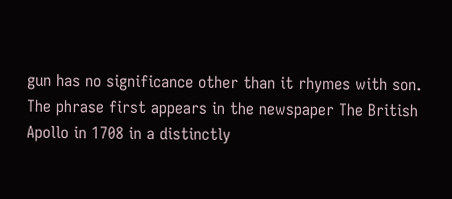gun has no significance other than it rhymes with son. The phrase first appears in the newspaper The British Apollo in 1708 in a distinctly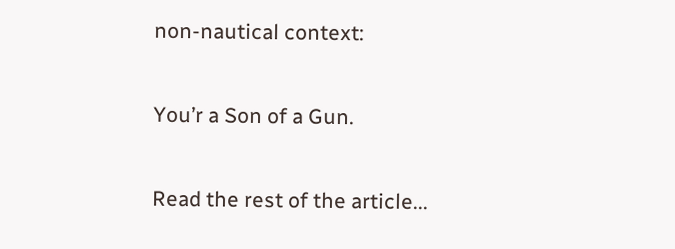non-nautical context:

You’r a Son of a Gun.

Read the rest of the article...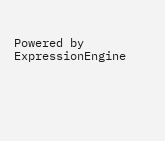Powered by ExpressionEngine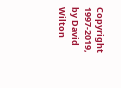Copyright 1997-2019, by David Wilton